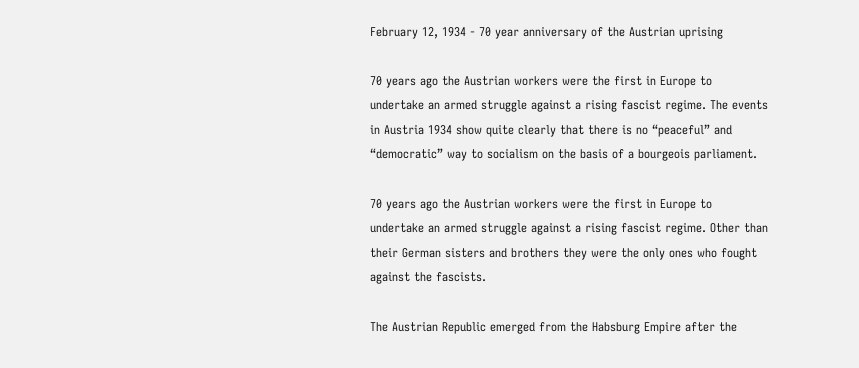February 12, 1934 - 70 year anniversary of the Austrian uprising

70 years ago the Austrian workers were the first in Europe to undertake an armed struggle against a rising fascist regime. The events in Austria 1934 show quite clearly that there is no “peaceful” and “democratic” way to socialism on the basis of a bourgeois parliament.

70 years ago the Austrian workers were the first in Europe to undertake an armed struggle against a rising fascist regime. Other than their German sisters and brothers they were the only ones who fought against the fascists.

The Austrian Republic emerged from the Habsburg Empire after the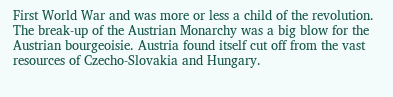First World War and was more or less a child of the revolution. The break-up of the Austrian Monarchy was a big blow for the Austrian bourgeoisie. Austria found itself cut off from the vast resources of Czecho-Slovakia and Hungary.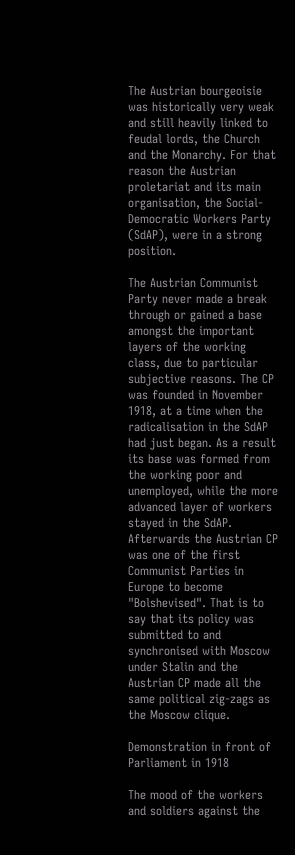The Austrian bourgeoisie was historically very weak and still heavily linked to feudal lords, the Church and the Monarchy. For that reason the Austrian proletariat and its main organisation, the Social-Democratic Workers Party (SdAP), were in a strong position.

The Austrian Communist Party never made a break through or gained a base amongst the important layers of the working class, due to particular subjective reasons. The CP was founded in November 1918, at a time when the radicalisation in the SdAP had just began. As a result its base was formed from the working poor and unemployed, while the more advanced layer of workers stayed in the SdAP. Afterwards the Austrian CP was one of the first Communist Parties in Europe to become "Bolshevised". That is to say that its policy was submitted to and synchronised with Moscow under Stalin and the Austrian CP made all the same political zig-zags as the Moscow clique.

Demonstration in front of Parliament in 1918

The mood of the workers and soldiers against the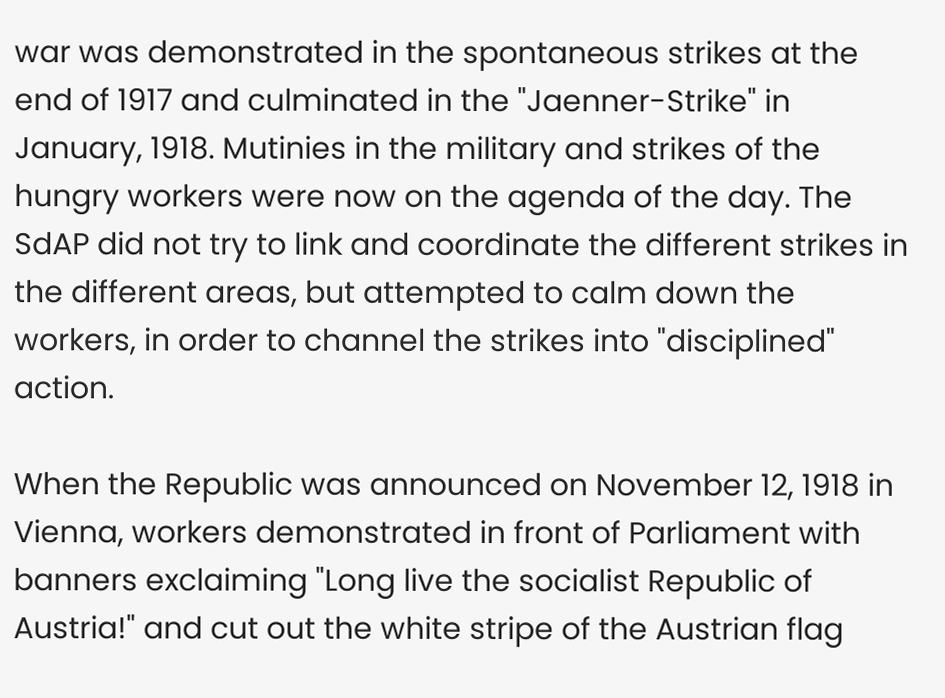war was demonstrated in the spontaneous strikes at the end of 1917 and culminated in the "Jaenner-Strike" in January, 1918. Mutinies in the military and strikes of the hungry workers were now on the agenda of the day. The SdAP did not try to link and coordinate the different strikes in the different areas, but attempted to calm down the workers, in order to channel the strikes into "disciplined" action.

When the Republic was announced on November 12, 1918 in Vienna, workers demonstrated in front of Parliament with banners exclaiming "Long live the socialist Republic of Austria!" and cut out the white stripe of the Austrian flag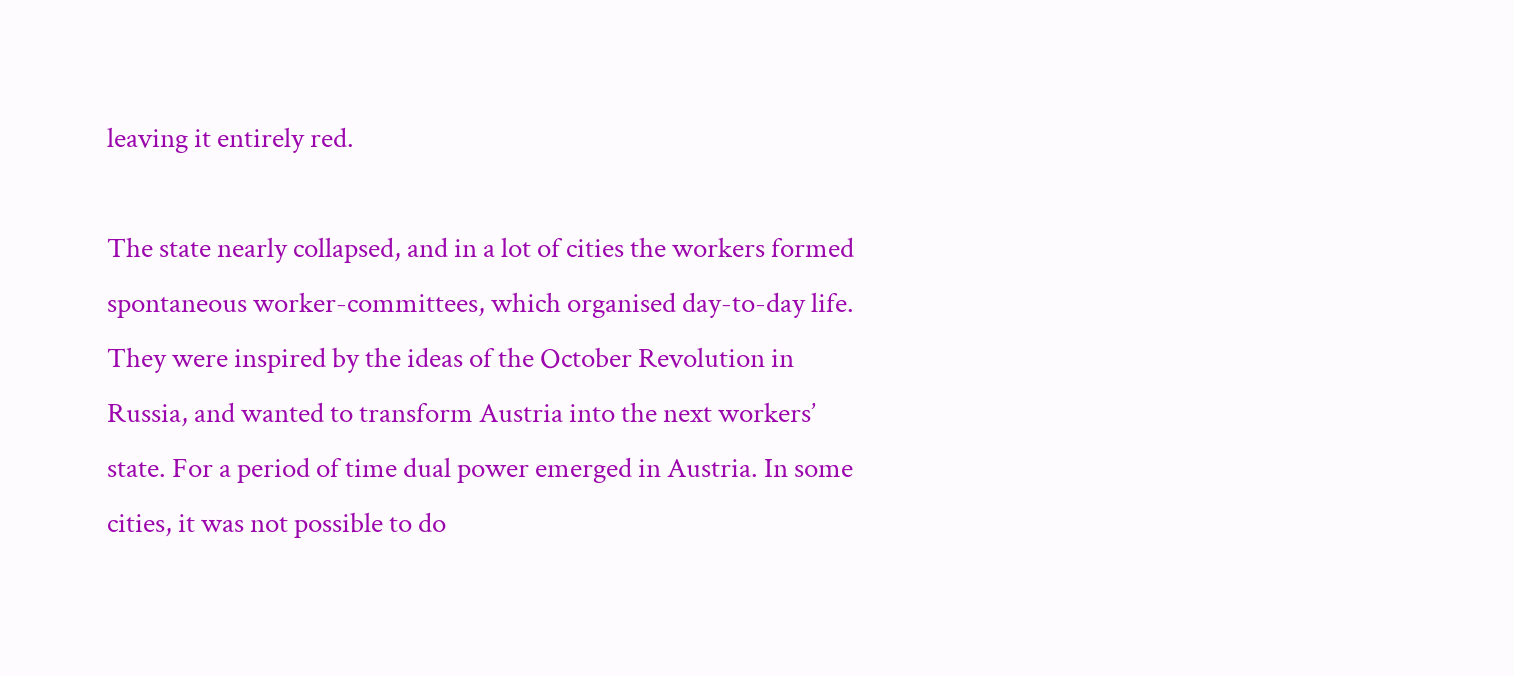leaving it entirely red.

The state nearly collapsed, and in a lot of cities the workers formed spontaneous worker-committees, which organised day-to-day life. They were inspired by the ideas of the October Revolution in Russia, and wanted to transform Austria into the next workers’ state. For a period of time dual power emerged in Austria. In some cities, it was not possible to do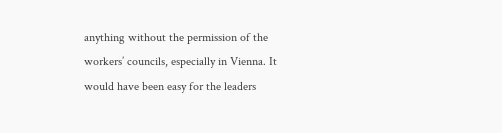anything without the permission of the workers’ councils, especially in Vienna. It would have been easy for the leaders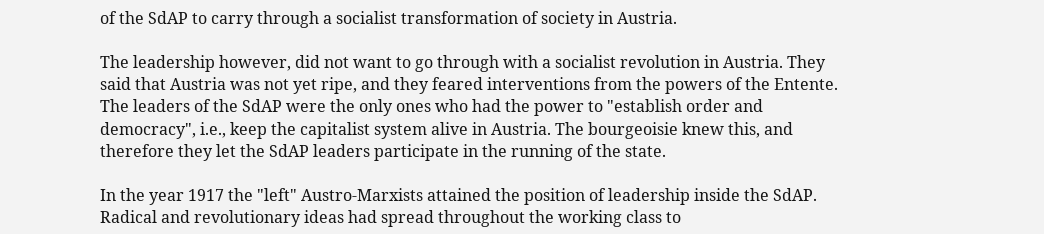of the SdAP to carry through a socialist transformation of society in Austria.

The leadership however, did not want to go through with a socialist revolution in Austria. They said that Austria was not yet ripe, and they feared interventions from the powers of the Entente. The leaders of the SdAP were the only ones who had the power to "establish order and democracy", i.e., keep the capitalist system alive in Austria. The bourgeoisie knew this, and therefore they let the SdAP leaders participate in the running of the state.

In the year 1917 the "left" Austro-Marxists attained the position of leadership inside the SdAP. Radical and revolutionary ideas had spread throughout the working class to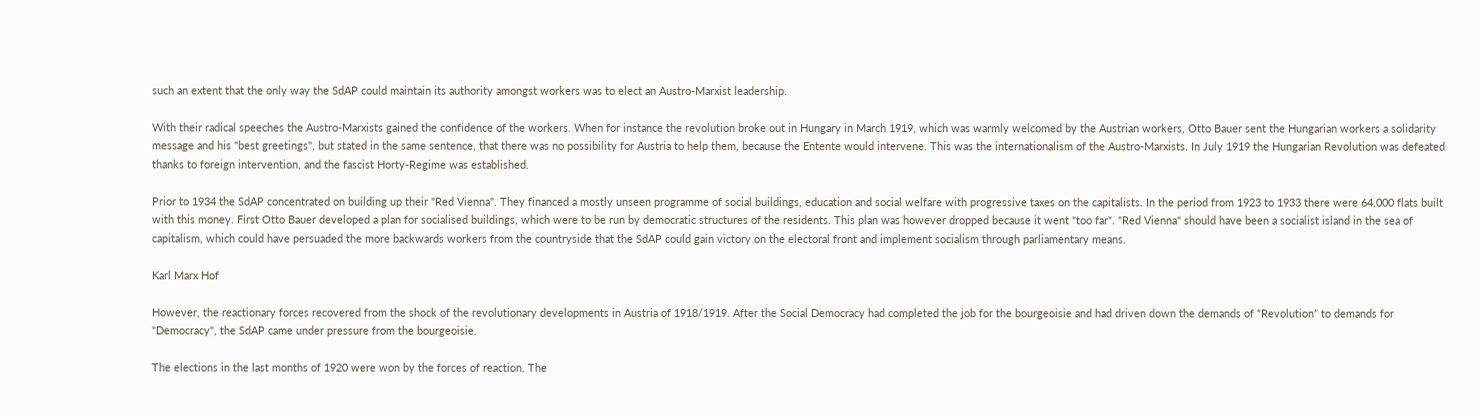such an extent that the only way the SdAP could maintain its authority amongst workers was to elect an Austro-Marxist leadership.

With their radical speeches the Austro-Marxists gained the confidence of the workers. When for instance the revolution broke out in Hungary in March 1919, which was warmly welcomed by the Austrian workers, Otto Bauer sent the Hungarian workers a solidarity message and his "best greetings", but stated in the same sentence, that there was no possibility for Austria to help them, because the Entente would intervene. This was the internationalism of the Austro-Marxists. In July 1919 the Hungarian Revolution was defeated thanks to foreign intervention, and the fascist Horty-Regime was established.

Prior to 1934 the SdAP concentrated on building up their "Red Vienna". They financed a mostly unseen programme of social buildings, education and social welfare with progressive taxes on the capitalists. In the period from 1923 to 1933 there were 64,000 flats built with this money. First Otto Bauer developed a plan for socialised buildings, which were to be run by democratic structures of the residents. This plan was however dropped because it went "too far". "Red Vienna" should have been a socialist island in the sea of capitalism, which could have persuaded the more backwards workers from the countryside that the SdAP could gain victory on the electoral front and implement socialism through parliamentary means.

Karl Marx Hof

However, the reactionary forces recovered from the shock of the revolutionary developments in Austria of 1918/1919. After the Social Democracy had completed the job for the bourgeoisie and had driven down the demands of “Revolution” to demands for "Democracy", the SdAP came under pressure from the bourgeoisie.

The elections in the last months of 1920 were won by the forces of reaction. The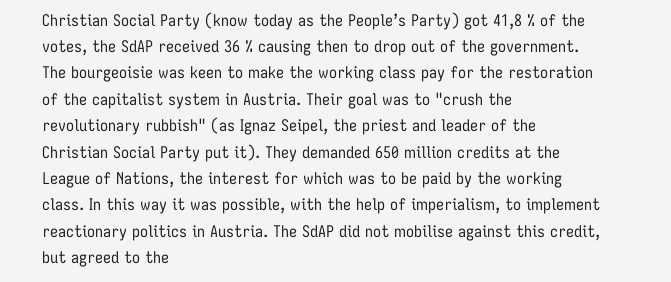Christian Social Party (know today as the People’s Party) got 41,8 % of the votes, the SdAP received 36 % causing then to drop out of the government. The bourgeoisie was keen to make the working class pay for the restoration of the capitalist system in Austria. Their goal was to "crush the revolutionary rubbish" (as Ignaz Seipel, the priest and leader of the Christian Social Party put it). They demanded 650 million credits at the League of Nations, the interest for which was to be paid by the working class. In this way it was possible, with the help of imperialism, to implement reactionary politics in Austria. The SdAP did not mobilise against this credit, but agreed to the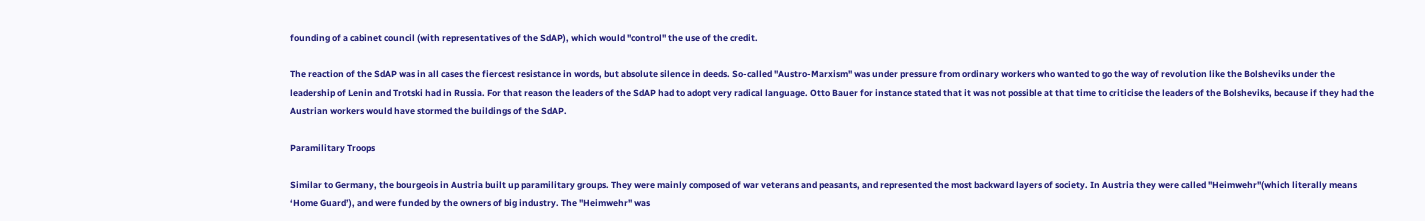founding of a cabinet council (with representatives of the SdAP), which would "control" the use of the credit.

The reaction of the SdAP was in all cases the fiercest resistance in words, but absolute silence in deeds. So-called "Austro-Marxism" was under pressure from ordinary workers who wanted to go the way of revolution like the Bolsheviks under the leadership of Lenin and Trotski had in Russia. For that reason the leaders of the SdAP had to adopt very radical language. Otto Bauer for instance stated that it was not possible at that time to criticise the leaders of the Bolsheviks, because if they had the Austrian workers would have stormed the buildings of the SdAP.

Paramilitary Troops

Similar to Germany, the bourgeois in Austria built up paramilitary groups. They were mainly composed of war veterans and peasants, and represented the most backward layers of society. In Austria they were called "Heimwehr"(which literally means ‘Home Guard’), and were funded by the owners of big industry. The "Heimwehr" was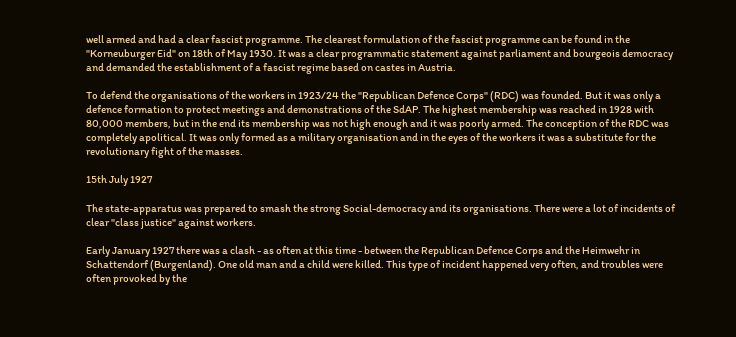well armed and had a clear fascist programme. The clearest formulation of the fascist programme can be found in the "Korneuburger Eid" on 18th of May 1930. It was a clear programmatic statement against parliament and bourgeois democracy and demanded the establishment of a fascist regime based on castes in Austria.

To defend the organisations of the workers in 1923/24 the "Republican Defence Corps" (RDC) was founded. But it was only a defence formation to protect meetings and demonstrations of the SdAP. The highest membership was reached in 1928 with 80,000 members, but in the end its membership was not high enough and it was poorly armed. The conception of the RDC was completely apolitical. It was only formed as a military organisation and in the eyes of the workers it was a substitute for the revolutionary fight of the masses.

15th July 1927

The state-apparatus was prepared to smash the strong Social-democracy and its organisations. There were a lot of incidents of clear "class justice" against workers.

Early January 1927 there was a clash - as often at this time - between the Republican Defence Corps and the Heimwehr in Schattendorf (Burgenland). One old man and a child were killed. This type of incident happened very often, and troubles were often provoked by the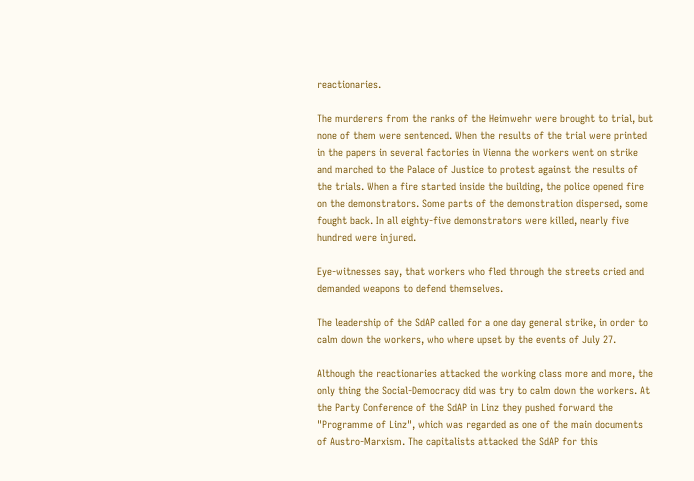reactionaries.

The murderers from the ranks of the Heimwehr were brought to trial, but none of them were sentenced. When the results of the trial were printed in the papers in several factories in Vienna the workers went on strike and marched to the Palace of Justice to protest against the results of the trials. When a fire started inside the building, the police opened fire on the demonstrators. Some parts of the demonstration dispersed, some fought back. In all eighty-five demonstrators were killed, nearly five hundred were injured.

Eye-witnesses say, that workers who fled through the streets cried and demanded weapons to defend themselves.

The leadership of the SdAP called for a one day general strike, in order to calm down the workers, who where upset by the events of July 27.

Although the reactionaries attacked the working class more and more, the only thing the Social-Democracy did was try to calm down the workers. At the Party Conference of the SdAP in Linz they pushed forward the "Programme of Linz", which was regarded as one of the main documents of Austro-Marxism. The capitalists attacked the SdAP for this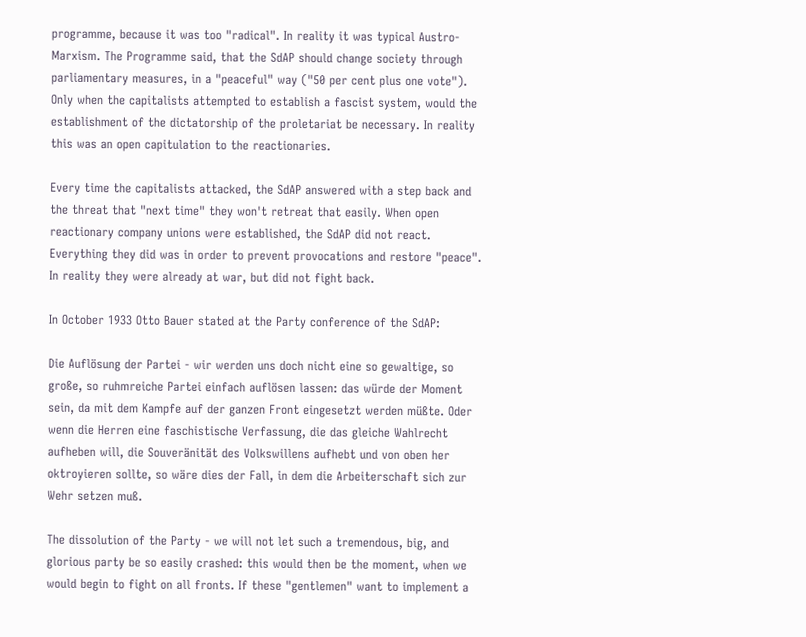programme, because it was too "radical". In reality it was typical Austro-Marxism. The Programme said, that the SdAP should change society through parliamentary measures, in a "peaceful" way ("50 per cent plus one vote"). Only when the capitalists attempted to establish a fascist system, would the establishment of the dictatorship of the proletariat be necessary. In reality this was an open capitulation to the reactionaries.

Every time the capitalists attacked, the SdAP answered with a step back and the threat that "next time" they won't retreat that easily. When open reactionary company unions were established, the SdAP did not react. Everything they did was in order to prevent provocations and restore "peace". In reality they were already at war, but did not fight back.

In October 1933 Otto Bauer stated at the Party conference of the SdAP:

Die Auflösung der Partei - wir werden uns doch nicht eine so gewaltige, so große, so ruhmreiche Partei einfach auflösen lassen: das würde der Moment sein, da mit dem Kampfe auf der ganzen Front eingesetzt werden müßte. Oder wenn die Herren eine faschistische Verfassung, die das gleiche Wahlrecht aufheben will, die Souveränität des Volkswillens aufhebt und von oben her oktroyieren sollte, so wäre dies der Fall, in dem die Arbeiterschaft sich zur Wehr setzen muß.

The dissolution of the Party - we will not let such a tremendous, big, and glorious party be so easily crashed: this would then be the moment, when we would begin to fight on all fronts. If these "gentlemen" want to implement a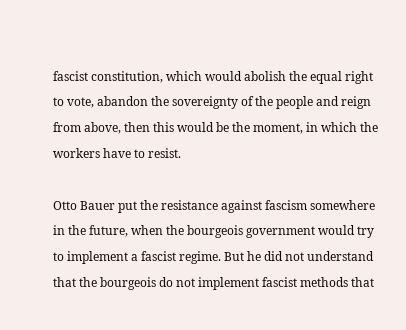fascist constitution, which would abolish the equal right to vote, abandon the sovereignty of the people and reign from above, then this would be the moment, in which the workers have to resist.

Otto Bauer put the resistance against fascism somewhere in the future, when the bourgeois government would try to implement a fascist regime. But he did not understand that the bourgeois do not implement fascist methods that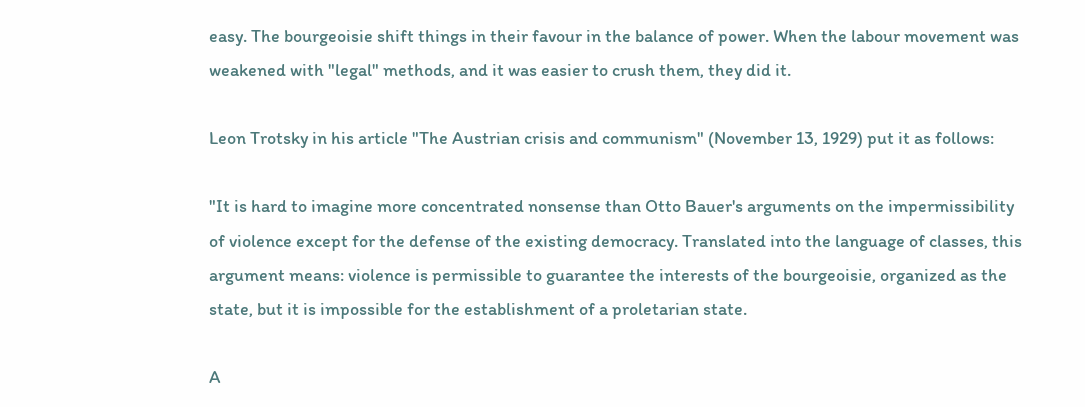easy. The bourgeoisie shift things in their favour in the balance of power. When the labour movement was weakened with "legal" methods, and it was easier to crush them, they did it.

Leon Trotsky in his article "The Austrian crisis and communism" (November 13, 1929) put it as follows:

"It is hard to imagine more concentrated nonsense than Otto Bauer's arguments on the impermissibility of violence except for the defense of the existing democracy. Translated into the language of classes, this argument means: violence is permissible to guarantee the interests of the bourgeoisie, organized as the state, but it is impossible for the establishment of a proletarian state.

A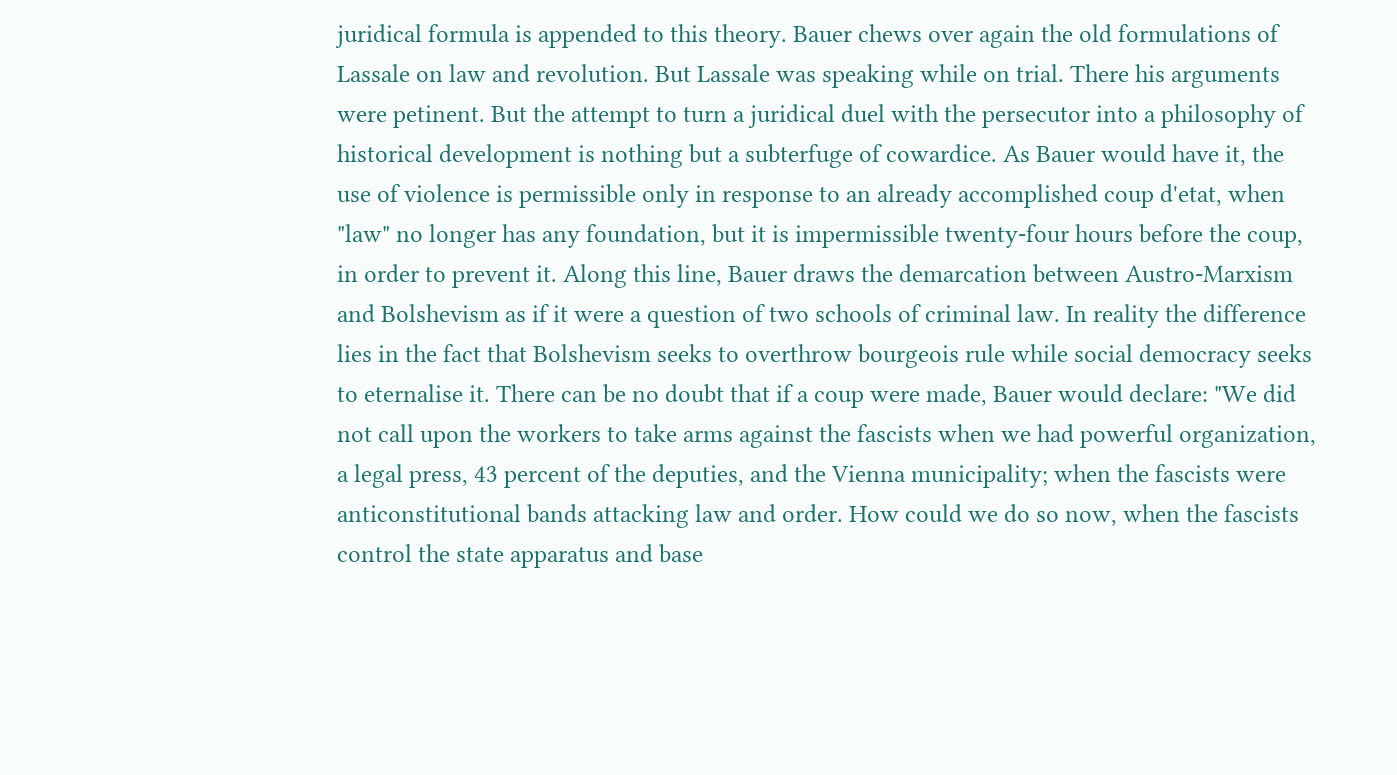juridical formula is appended to this theory. Bauer chews over again the old formulations of Lassale on law and revolution. But Lassale was speaking while on trial. There his arguments were petinent. But the attempt to turn a juridical duel with the persecutor into a philosophy of historical development is nothing but a subterfuge of cowardice. As Bauer would have it, the use of violence is permissible only in response to an already accomplished coup d'etat, when "law" no longer has any foundation, but it is impermissible twenty-four hours before the coup, in order to prevent it. Along this line, Bauer draws the demarcation between Austro-Marxism and Bolshevism as if it were a question of two schools of criminal law. In reality the difference lies in the fact that Bolshevism seeks to overthrow bourgeois rule while social democracy seeks to eternalise it. There can be no doubt that if a coup were made, Bauer would declare: "We did not call upon the workers to take arms against the fascists when we had powerful organization, a legal press, 43 percent of the deputies, and the Vienna municipality; when the fascists were anticonstitutional bands attacking law and order. How could we do so now, when the fascists control the state apparatus and base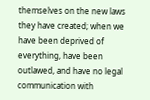themselves on the new laws they have created; when we have been deprived of everything, have been outlawed, and have no legal communication with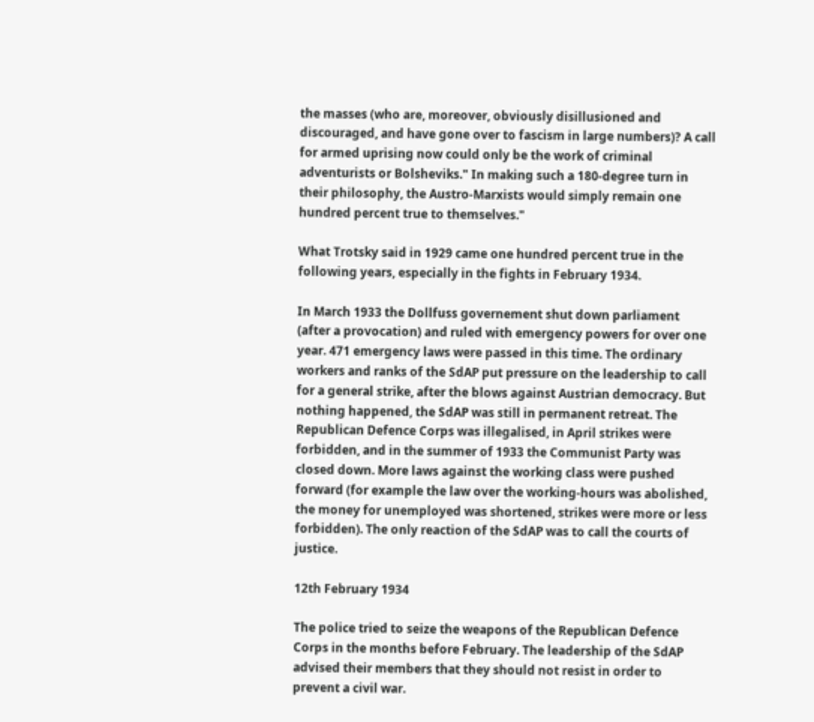the masses (who are, moreover, obviously disillusioned and discouraged, and have gone over to fascism in large numbers)? A call for armed uprising now could only be the work of criminal adventurists or Bolsheviks." In making such a 180-degree turn in their philosophy, the Austro-Marxists would simply remain one hundred percent true to themselves."

What Trotsky said in 1929 came one hundred percent true in the following years, especially in the fights in February 1934.

In March 1933 the Dollfuss governement shut down parliament (after a provocation) and ruled with emergency powers for over one year. 471 emergency laws were passed in this time. The ordinary workers and ranks of the SdAP put pressure on the leadership to call for a general strike, after the blows against Austrian democracy. But nothing happened, the SdAP was still in permanent retreat. The Republican Defence Corps was illegalised, in April strikes were forbidden, and in the summer of 1933 the Communist Party was closed down. More laws against the working class were pushed forward (for example the law over the working-hours was abolished, the money for unemployed was shortened, strikes were more or less forbidden). The only reaction of the SdAP was to call the courts of justice.

12th February 1934

The police tried to seize the weapons of the Republican Defence Corps in the months before February. The leadership of the SdAP advised their members that they should not resist in order to prevent a civil war.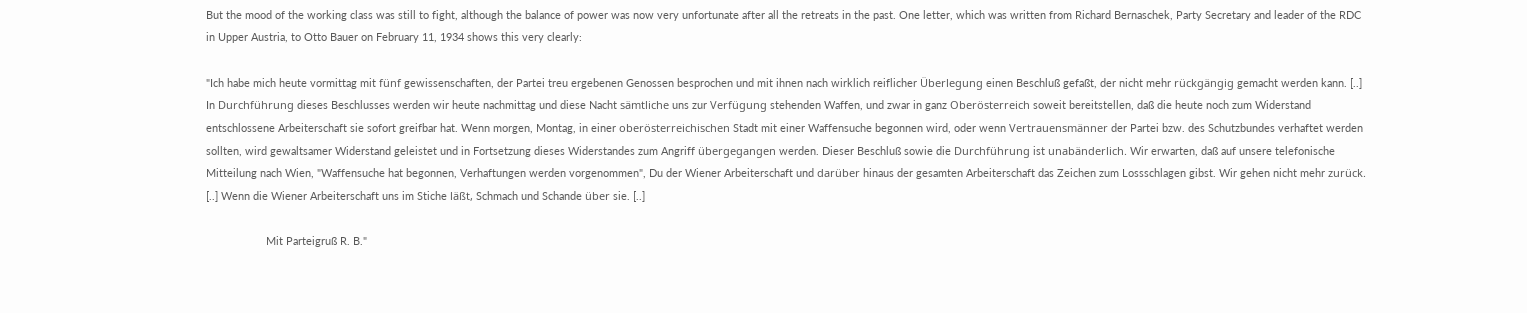But the mood of the working class was still to fight, although the balance of power was now very unfortunate after all the retreats in the past. One letter, which was written from Richard Bernaschek, Party Secretary and leader of the RDC in Upper Austria, to Otto Bauer on February 11, 1934 shows this very clearly:

"Ich habe mich heute vormittag mit fünf gewissenschaften, der Partei treu ergebenen Genossen besprochen und mit ihnen nach wirklich reiflicher Überlegung einen Beschluß gefaßt, der nicht mehr rückgängig gemacht werden kann. [..] In Durchführung dieses Beschlusses werden wir heute nachmittag und diese Nacht sämtliche uns zur Verfügung stehenden Waffen, und zwar in ganz Oberösterreich soweit bereitstellen, daß die heute noch zum Widerstand entschlossene Arbeiterschaft sie sofort greifbar hat. Wenn morgen, Montag, in einer oberösterreichischen Stadt mit einer Waffensuche begonnen wird, oder wenn Vertrauensmänner der Partei bzw. des Schutzbundes verhaftet werden sollten, wird gewaltsamer Widerstand geleistet und in Fortsetzung dieses Widerstandes zum Angriff übergegangen werden. Dieser Beschluß sowie die Durchführung ist unabänderlich. Wir erwarten, daß auf unsere telefonische Mitteilung nach Wien, "Waffensuche hat begonnen, Verhaftungen werden vorgenommen", Du der Wiener Arbeiterschaft und darüber hinaus der gesamten Arbeiterschaft das Zeichen zum Lossschlagen gibst. Wir gehen nicht mehr zurück. [..] Wenn die Wiener Arbeiterschaft uns im Stiche läßt, Schmach und Schande über sie. [..]

                    Mit Parteigruß R. B."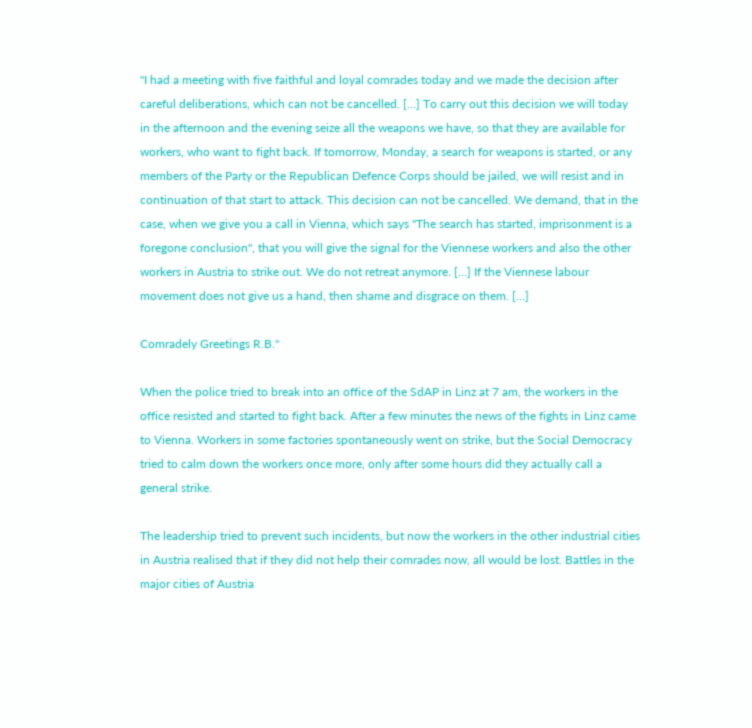"I had a meeting with five faithful and loyal comrades today and we made the decision after careful deliberations, which can not be cancelled. […] To carry out this decision we will today in the afternoon and the evening seize all the weapons we have, so that they are available for workers, who want to fight back. If tomorrow, Monday, a search for weapons is started, or any members of the Party or the Republican Defence Corps should be jailed, we will resist and in continuation of that start to attack. This decision can not be cancelled. We demand, that in the case, when we give you a call in Vienna, which says "The search has started, imprisonment is a foregone conclusion", that you will give the signal for the Viennese workers and also the other workers in Austria to strike out. We do not retreat anymore. […] If the Viennese labour movement does not give us a hand, then shame and disgrace on them. […]

Comradely Greetings R.B."

When the police tried to break into an office of the SdAP in Linz at 7 am, the workers in the office resisted and started to fight back. After a few minutes the news of the fights in Linz came to Vienna. Workers in some factories spontaneously went on strike, but the Social Democracy tried to calm down the workers once more, only after some hours did they actually call a general strike.

The leadership tried to prevent such incidents, but now the workers in the other industrial cities in Austria realised that if they did not help their comrades now, all would be lost. Battles in the major cities of Austria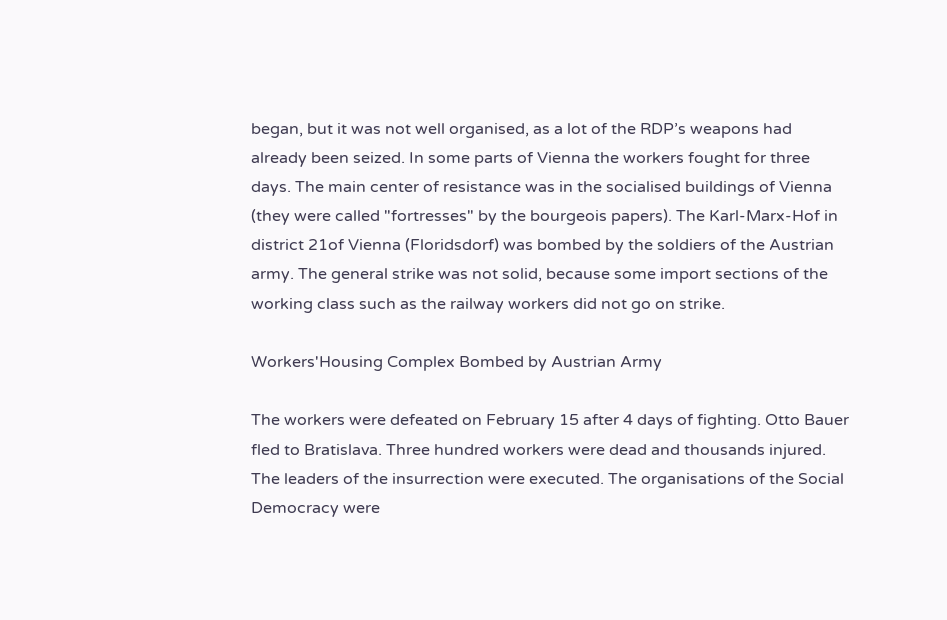began, but it was not well organised, as a lot of the RDP’s weapons had already been seized. In some parts of Vienna the workers fought for three days. The main center of resistance was in the socialised buildings of Vienna (they were called "fortresses" by the bourgeois papers). The Karl-Marx-Hof in district 21of Vienna (Floridsdorf) was bombed by the soldiers of the Austrian army. The general strike was not solid, because some import sections of the working class such as the railway workers did not go on strike.

Workers'Housing Complex Bombed by Austrian Army

The workers were defeated on February 15 after 4 days of fighting. Otto Bauer fled to Bratislava. Three hundred workers were dead and thousands injured. The leaders of the insurrection were executed. The organisations of the Social Democracy were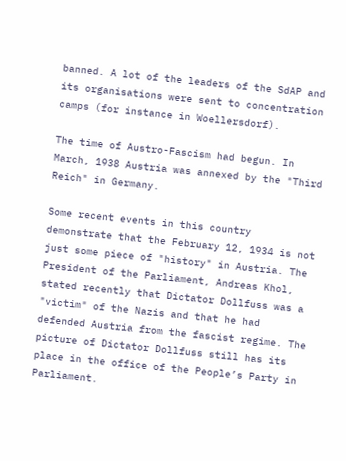banned. A lot of the leaders of the SdAP and its organisations were sent to concentration camps (for instance in Woellersdorf).

The time of Austro-Fascism had begun. In March, 1938 Austria was annexed by the "Third Reich" in Germany.

Some recent events in this country demonstrate that the February 12, 1934 is not just some piece of "history" in Austria. The President of the Parliament, Andreas Khol, stated recently that Dictator Dollfuss was a "victim" of the Nazis and that he had defended Austria from the fascist regime. The picture of Dictator Dollfuss still has its place in the office of the People’s Party in Parliament.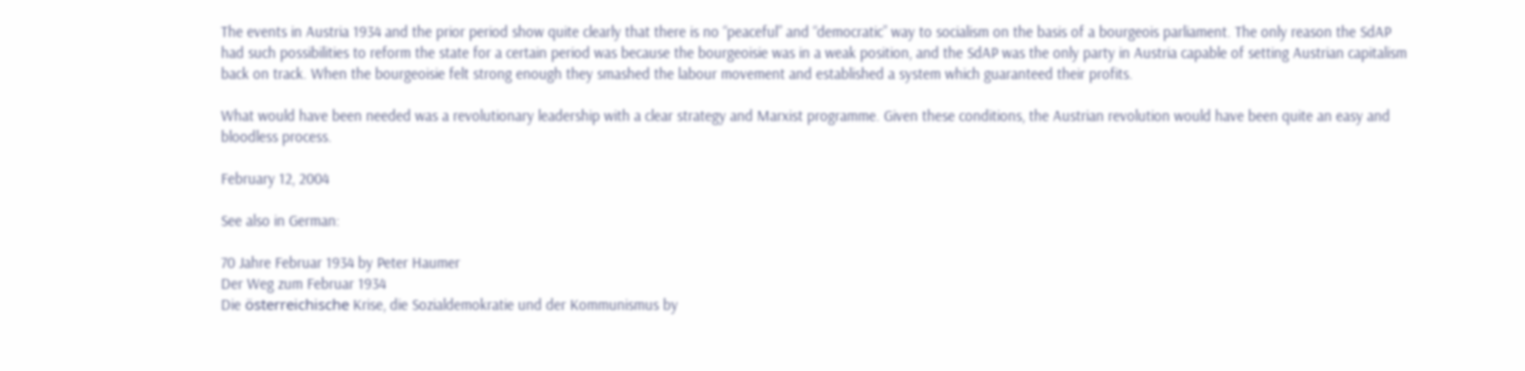The events in Austria 1934 and the prior period show quite clearly that there is no “peaceful” and “democratic” way to socialism on the basis of a bourgeois parliament. The only reason the SdAP had such possibilities to reform the state for a certain period was because the bourgeoisie was in a weak position, and the SdAP was the only party in Austria capable of setting Austrian capitalism back on track. When the bourgeoisie felt strong enough they smashed the labour movement and established a system which guaranteed their profits.

What would have been needed was a revolutionary leadership with a clear strategy and Marxist programme. Given these conditions, the Austrian revolution would have been quite an easy and bloodless process.

February 12, 2004

See also in German:

70 Jahre Februar 1934 by Peter Haumer
Der Weg zum Februar 1934
Die österreichische Krise, die Sozialdemokratie und der Kommunismus by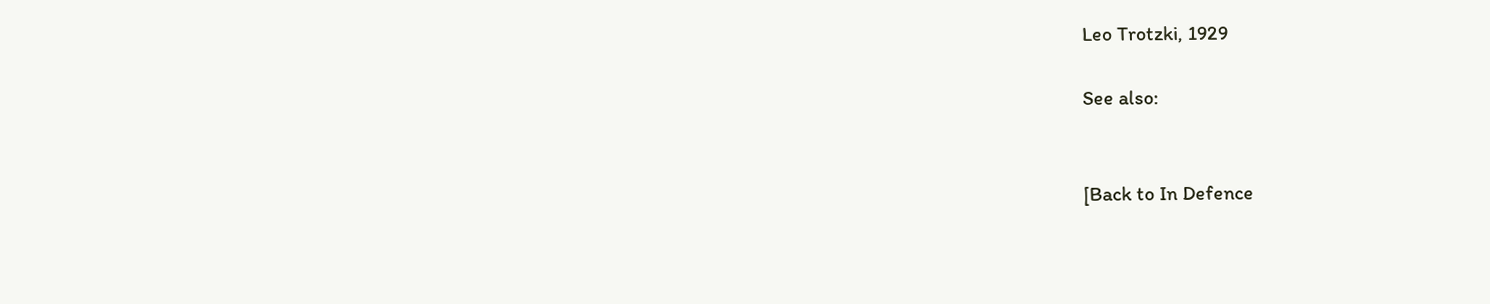Leo Trotzki, 1929

See also:


[Back to In Defence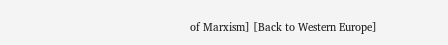of Marxism] [Back to Western Europe]